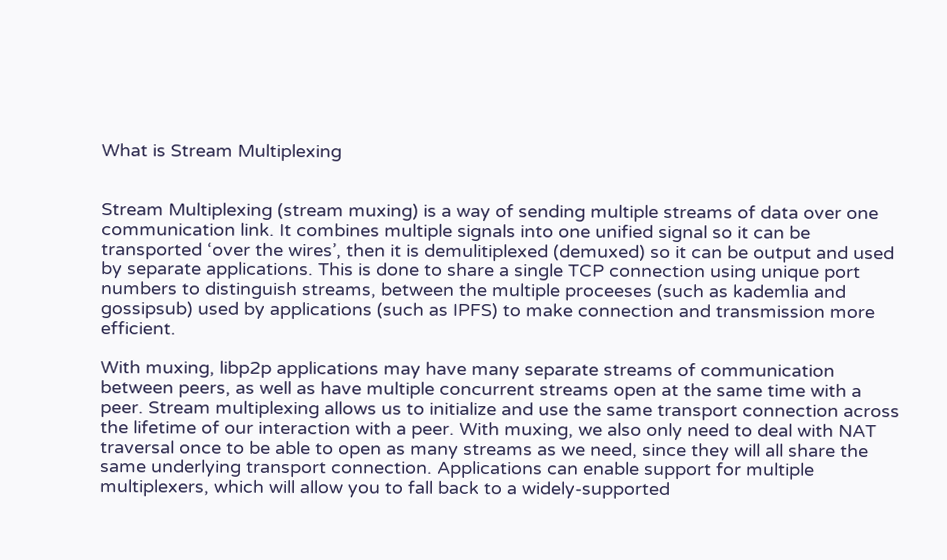What is Stream Multiplexing


Stream Multiplexing (stream muxing) is a way of sending multiple streams of data over one communication link. It combines multiple signals into one unified signal so it can be transported ‘over the wires’, then it is demulitiplexed (demuxed) so it can be output and used by separate applications. This is done to share a single TCP connection using unique port numbers to distinguish streams, between the multiple proceeses (such as kademlia and gossipsub) used by applications (such as IPFS) to make connection and transmission more efficient.

With muxing, libp2p applications may have many separate streams of communication between peers, as well as have multiple concurrent streams open at the same time with a peer. Stream multiplexing allows us to initialize and use the same transport connection across the lifetime of our interaction with a peer. With muxing, we also only need to deal with NAT traversal once to be able to open as many streams as we need, since they will all share the same underlying transport connection. Applications can enable support for multiple multiplexers, which will allow you to fall back to a widely-supported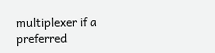multiplexer if a preferred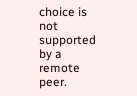choice is not supported by a remote peer.